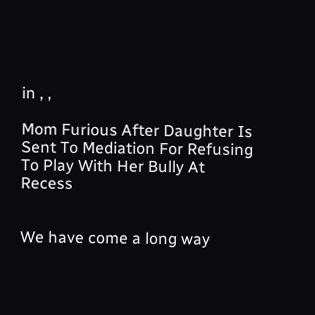in , ,

Mom Furious After Daughter Is Sent To Mediation For Refusing To Play With Her Bully At Recess


We have come a long way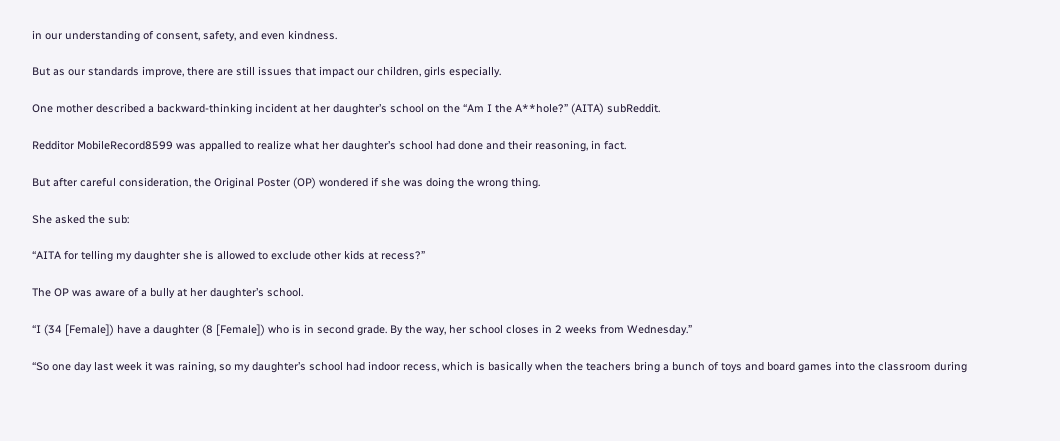in our understanding of consent, safety, and even kindness.

But as our standards improve, there are still issues that impact our children, girls especially.

One mother described a backward-thinking incident at her daughter’s school on the “Am I the A**hole?” (AITA) subReddit.

Redditor MobileRecord8599 was appalled to realize what her daughter’s school had done and their reasoning, in fact.

But after careful consideration, the Original Poster (OP) wondered if she was doing the wrong thing.

She asked the sub:

“AITA for telling my daughter she is allowed to exclude other kids at recess?”

The OP was aware of a bully at her daughter’s school.

“I (34 [Female]) have a daughter (8 [Female]) who is in second grade. By the way, her school closes in 2 weeks from Wednesday.”

“So one day last week it was raining, so my daughter’s school had indoor recess, which is basically when the teachers bring a bunch of toys and board games into the classroom during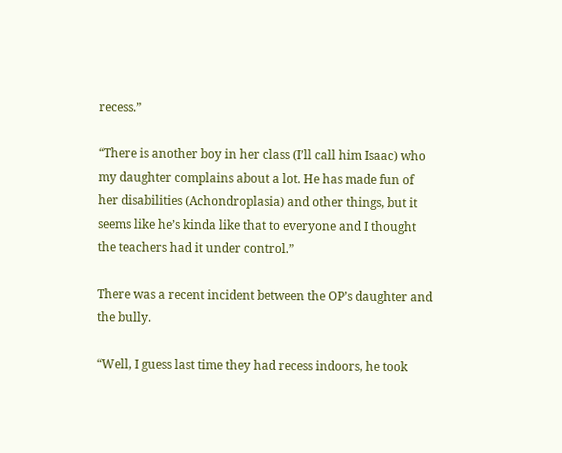recess.”

“There is another boy in her class (I’ll call him Isaac) who my daughter complains about a lot. He has made fun of her disabilities (Achondroplasia) and other things, but it seems like he’s kinda like that to everyone and I thought the teachers had it under control.”

There was a recent incident between the OP’s daughter and the bully.

“Well, I guess last time they had recess indoors, he took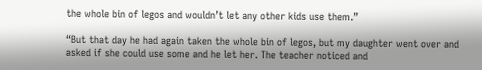the whole bin of legos and wouldn’t let any other kids use them.”

“But that day he had again taken the whole bin of legos, but my daughter went over and asked if she could use some and he let her. The teacher noticed and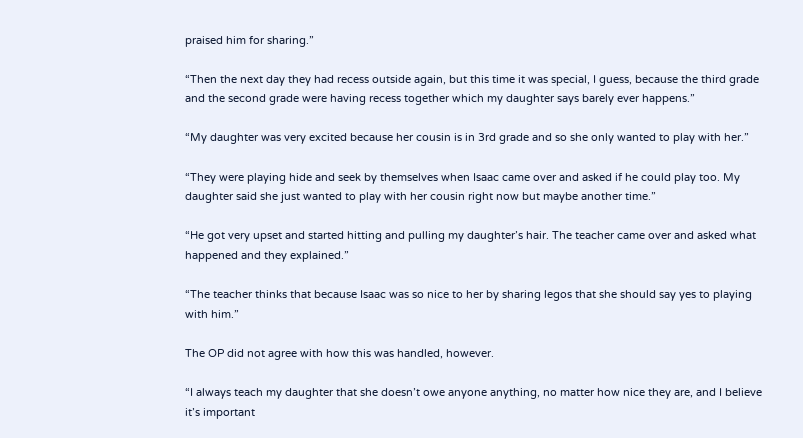praised him for sharing.”

“Then the next day they had recess outside again, but this time it was special, I guess, because the third grade and the second grade were having recess together which my daughter says barely ever happens.”

“My daughter was very excited because her cousin is in 3rd grade and so she only wanted to play with her.”

“They were playing hide and seek by themselves when Isaac came over and asked if he could play too. My daughter said she just wanted to play with her cousin right now but maybe another time.”

“He got very upset and started hitting and pulling my daughter’s hair. The teacher came over and asked what happened and they explained.”

“The teacher thinks that because Isaac was so nice to her by sharing legos that she should say yes to playing with him.”

The OP did not agree with how this was handled, however.

“I always teach my daughter that she doesn’t owe anyone anything, no matter how nice they are, and I believe it’s important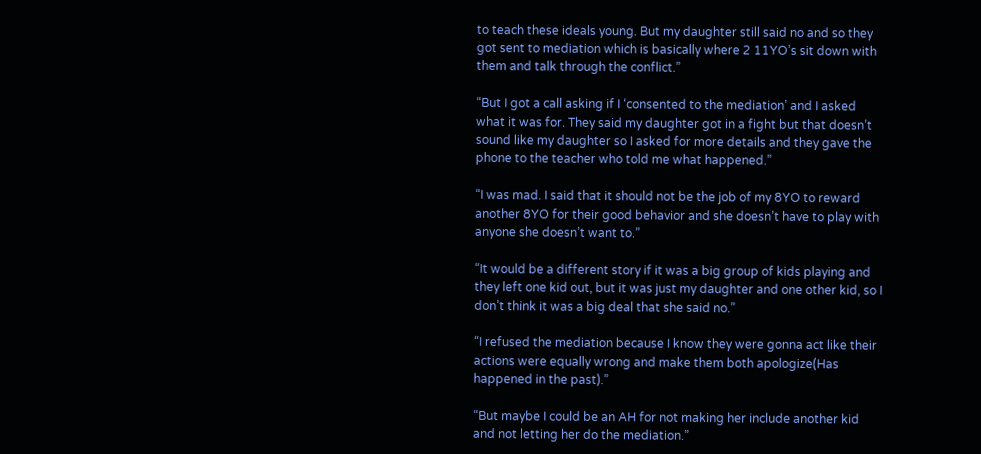to teach these ideals young. But my daughter still said no and so they got sent to mediation which is basically where 2 11YO’s sit down with them and talk through the conflict.”

“But I got a call asking if I ‘consented to the mediation’ and I asked what it was for. They said my daughter got in a fight but that doesn’t sound like my daughter so I asked for more details and they gave the phone to the teacher who told me what happened.”

“I was mad. I said that it should not be the job of my 8YO to reward another 8YO for their good behavior and she doesn’t have to play with anyone she doesn’t want to.”

“It would be a different story if it was a big group of kids playing and they left one kid out, but it was just my daughter and one other kid, so I don’t think it was a big deal that she said no.”

“I refused the mediation because I know they were gonna act like their actions were equally wrong and make them both apologize(Has happened in the past).”

“But maybe I could be an AH for not making her include another kid and not letting her do the mediation.”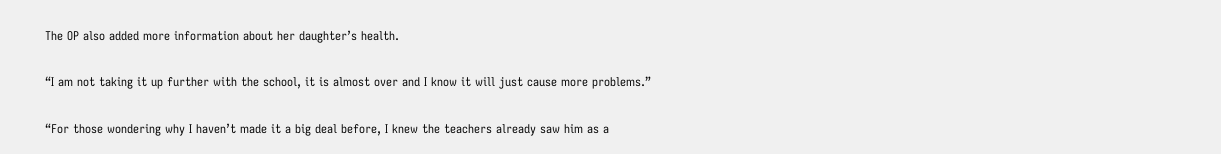The OP also added more information about her daughter’s health.

“I am not taking it up further with the school, it is almost over and I know it will just cause more problems.”

“For those wondering why I haven’t made it a big deal before, I knew the teachers already saw him as a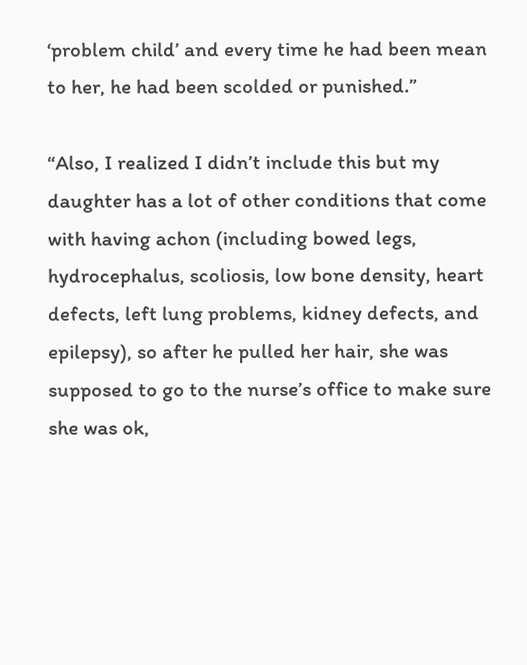‘problem child’ and every time he had been mean to her, he had been scolded or punished.”

“Also, I realized I didn’t include this but my daughter has a lot of other conditions that come with having achon (including bowed legs, hydrocephalus, scoliosis, low bone density, heart defects, left lung problems, kidney defects, and epilepsy), so after he pulled her hair, she was supposed to go to the nurse’s office to make sure she was ok,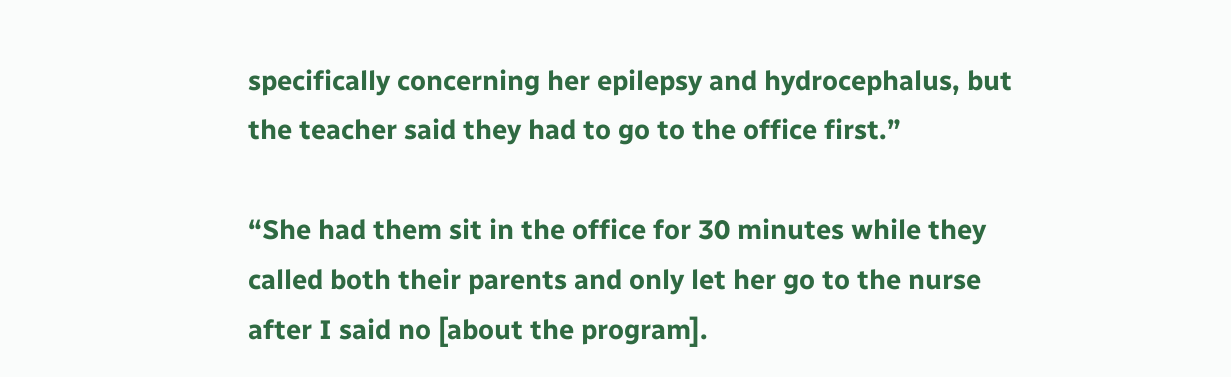specifically concerning her epilepsy and hydrocephalus, but the teacher said they had to go to the office first.”

“She had them sit in the office for 30 minutes while they called both their parents and only let her go to the nurse after I said no [about the program].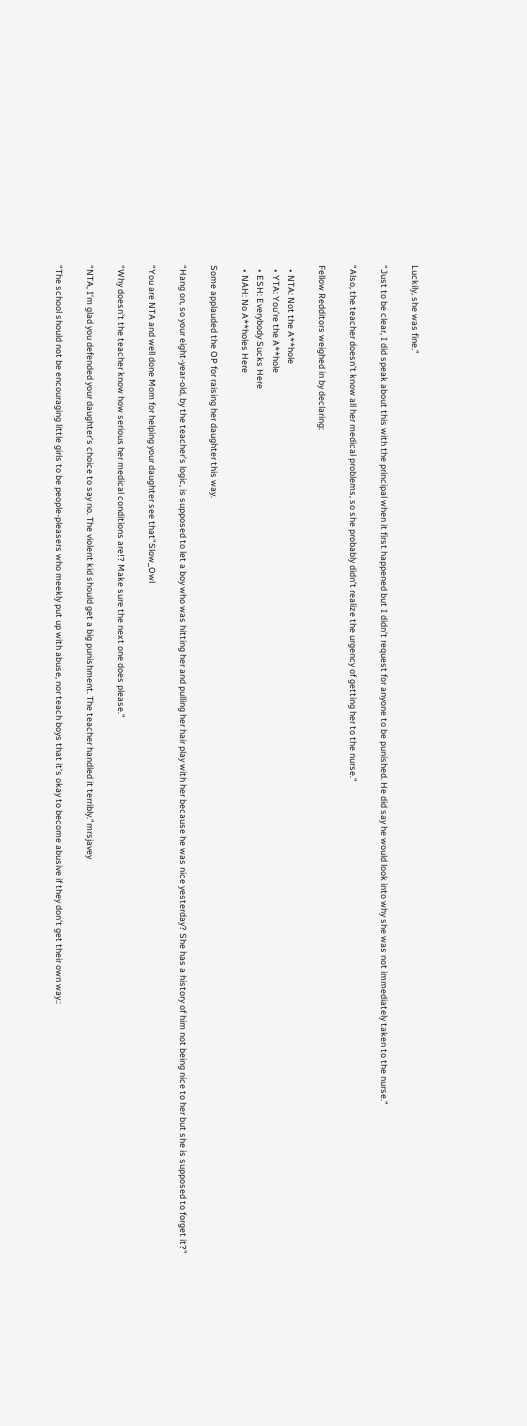Luckily, she was fine.”

“Just to be clear, I did speak about this with the principal when it first happened but I didn’t request for anyone to be punished. He did say he would look into why she was not immediately taken to the nurse.”

“Also, the teacher doesn’t know all her medical problems, so she probably didn’t realize the urgency of getting her to the nurse.”

Fellow Redditors weighed in by declaring:

  • NTA: Not the A**hole
  • YTA: You’re the A**hole
  • ESH: Everybody Sucks Here
  • NAH: No A**holes Here

Some applauded the OP for raising her daughter this way.

“Hang on, so your eight-year-old, by the teacher’s logic, is supposed to let a boy who was hitting her and pulling her hair play with her because he was nice yesterday? She has a history of him not being nice to her but she is supposed to forget it?”

“You are NTA and well done Mom for helping your daughter see that”Slow_Owl

“Why doesn’t the teacher know how serious her medical conditions are!? Make sure the next one does please.”

“NTA, I’m glad you defended your daughter’s choice to say no. The violent kid should get a big punishment. The teacher handled it terribly.”mrsjavey

“The school should not be encouraging little girls to be people-pleasers who meekly put up with abuse, nor teach boys that it’s okay to become abusive if they don’t get their own way.: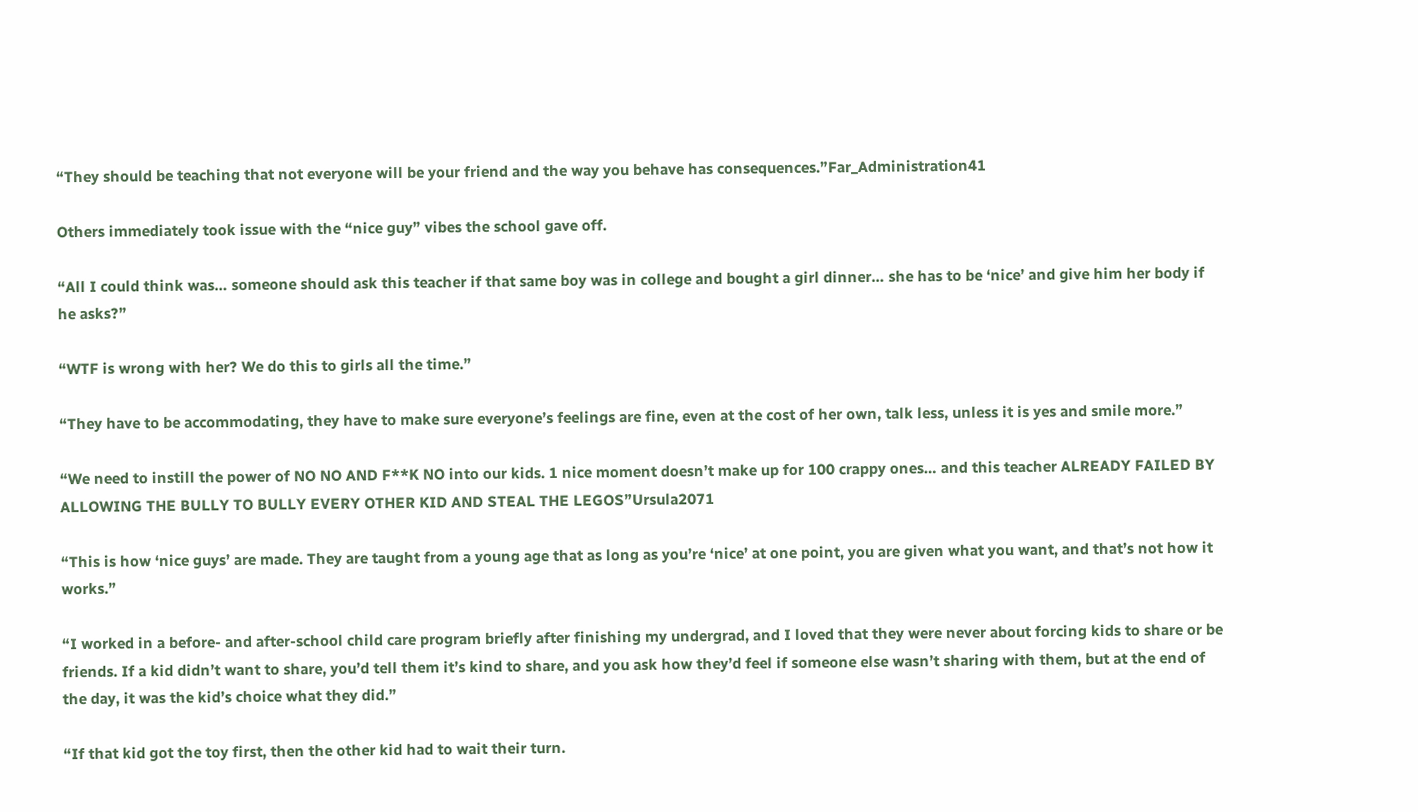“They should be teaching that not everyone will be your friend and the way you behave has consequences.”Far_Administration41

Others immediately took issue with the “nice guy” vibes the school gave off.

“All I could think was… someone should ask this teacher if that same boy was in college and bought a girl dinner… she has to be ‘nice’ and give him her body if he asks?”

“WTF is wrong with her? We do this to girls all the time.”

“They have to be accommodating, they have to make sure everyone’s feelings are fine, even at the cost of her own, talk less, unless it is yes and smile more.”

“We need to instill the power of NO NO AND F**K NO into our kids. 1 nice moment doesn’t make up for 100 crappy ones… and this teacher ALREADY FAILED BY ALLOWING THE BULLY TO BULLY EVERY OTHER KID AND STEAL THE LEGOS”Ursula2071

“This is how ‘nice guys’ are made. They are taught from a young age that as long as you’re ‘nice’ at one point, you are given what you want, and that’s not how it works.”

“I worked in a before- and after-school child care program briefly after finishing my undergrad, and I loved that they were never about forcing kids to share or be friends. If a kid didn’t want to share, you’d tell them it’s kind to share, and you ask how they’d feel if someone else wasn’t sharing with them, but at the end of the day, it was the kid’s choice what they did.”

“If that kid got the toy first, then the other kid had to wait their turn.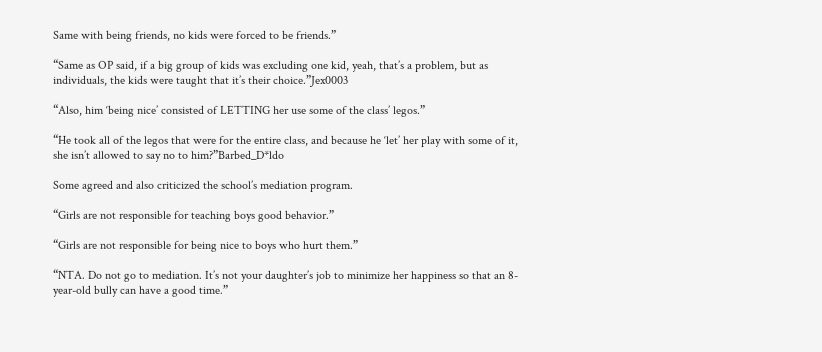Same with being friends, no kids were forced to be friends.”

“Same as OP said, if a big group of kids was excluding one kid, yeah, that’s a problem, but as individuals, the kids were taught that it’s their choice.”Jex0003

“Also, him ‘being nice’ consisted of LETTING her use some of the class’ legos.”

“He took all of the legos that were for the entire class, and because he ‘let’ her play with some of it, she isn’t allowed to say no to him?”Barbed_D*ldo

Some agreed and also criticized the school’s mediation program.

“Girls are not responsible for teaching boys good behavior.”

“Girls are not responsible for being nice to boys who hurt them.”

“NTA. Do not go to mediation. It’s not your daughter’s job to minimize her happiness so that an 8-year-old bully can have a good time.”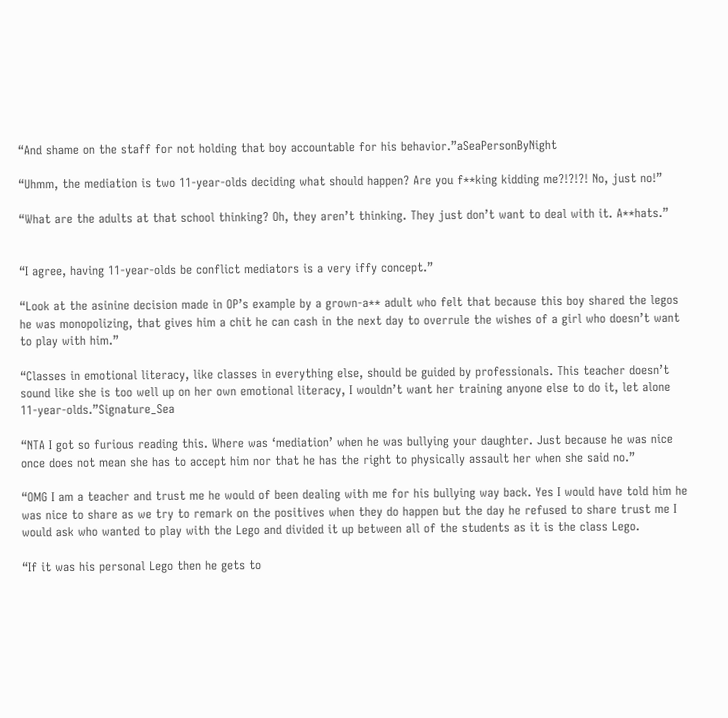“And shame on the staff for not holding that boy accountable for his behavior.”aSeaPersonByNight

“Uhmm, the mediation is two 11-year-olds deciding what should happen? Are you f**king kidding me?!?!?! No, just no!”

“What are the adults at that school thinking? Oh, they aren’t thinking. They just don’t want to deal with it. A**hats.”


“I agree, having 11-year-olds be conflict mediators is a very iffy concept.”

“Look at the asinine decision made in OP’s example by a grown-a** adult who felt that because this boy shared the legos he was monopolizing, that gives him a chit he can cash in the next day to overrule the wishes of a girl who doesn’t want to play with him.”

“Classes in emotional literacy, like classes in everything else, should be guided by professionals. This teacher doesn’t sound like she is too well up on her own emotional literacy, I wouldn’t want her training anyone else to do it, let alone 11-year-olds.”Signature_Sea

“NTA I got so furious reading this. Where was ‘mediation’ when he was bullying your daughter. Just because he was nice once does not mean she has to accept him nor that he has the right to physically assault her when she said no.”

“OMG I am a teacher and trust me he would of been dealing with me for his bullying way back. Yes I would have told him he was nice to share as we try to remark on the positives when they do happen but the day he refused to share trust me I would ask who wanted to play with the Lego and divided it up between all of the students as it is the class Lego.

“If it was his personal Lego then he gets to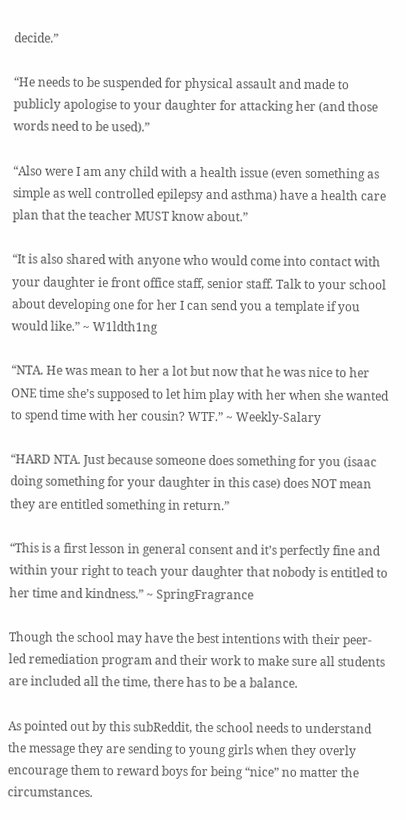decide.”

“He needs to be suspended for physical assault and made to publicly apologise to your daughter for attacking her (and those words need to be used).”

“Also were I am any child with a health issue (even something as simple as well controlled epilepsy and asthma) have a health care plan that the teacher MUST know about.”

“It is also shared with anyone who would come into contact with your daughter ie front office staff, senior staff. Talk to your school about developing one for her I can send you a template if you would like.” ~ W1ldth1ng

“NTA. He was mean to her a lot but now that he was nice to her ONE time she’s supposed to let him play with her when she wanted to spend time with her cousin? WTF.” ~ Weekly-Salary

“HARD NTA. Just because someone does something for you (isaac doing something for your daughter in this case) does NOT mean they are entitled something in return.”

“This is a first lesson in general consent and it’s perfectly fine and within your right to teach your daughter that nobody is entitled to her time and kindness.” ~ SpringFragrance

Though the school may have the best intentions with their peer-led remediation program and their work to make sure all students are included all the time, there has to be a balance.

As pointed out by this subReddit, the school needs to understand the message they are sending to young girls when they overly encourage them to reward boys for being “nice” no matter the circumstances.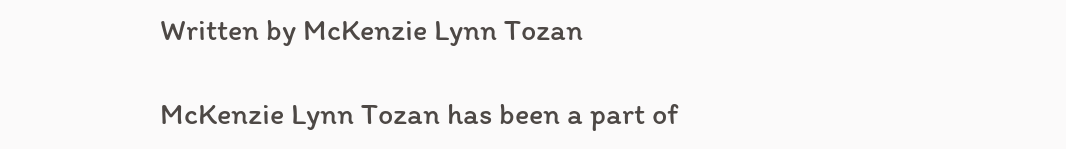Written by McKenzie Lynn Tozan

McKenzie Lynn Tozan has been a part of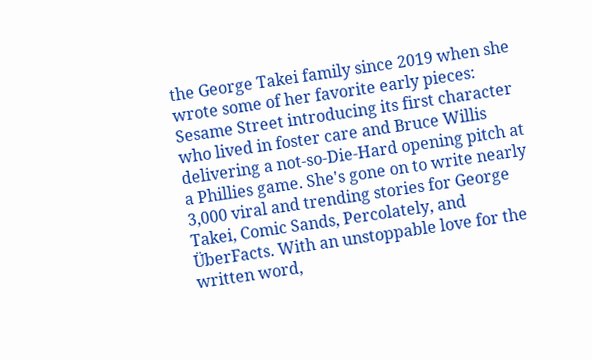the George Takei family since 2019 when she wrote some of her favorite early pieces: Sesame Street introducing its first character who lived in foster care and Bruce Willis delivering a not-so-Die-Hard opening pitch at a Phillies game. She's gone on to write nearly 3,000 viral and trending stories for George Takei, Comic Sands, Percolately, and ÜberFacts. With an unstoppable love for the written word,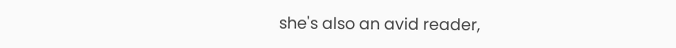she's also an avid reader,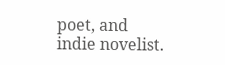poet, and indie novelist.